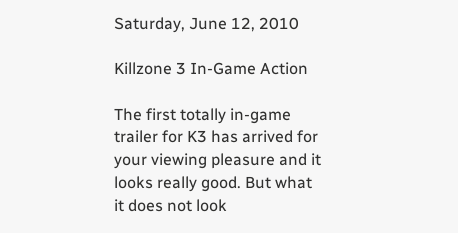Saturday, June 12, 2010

Killzone 3 In-Game Action

The first totally in-game trailer for K3 has arrived for your viewing pleasure and it looks really good. But what it does not look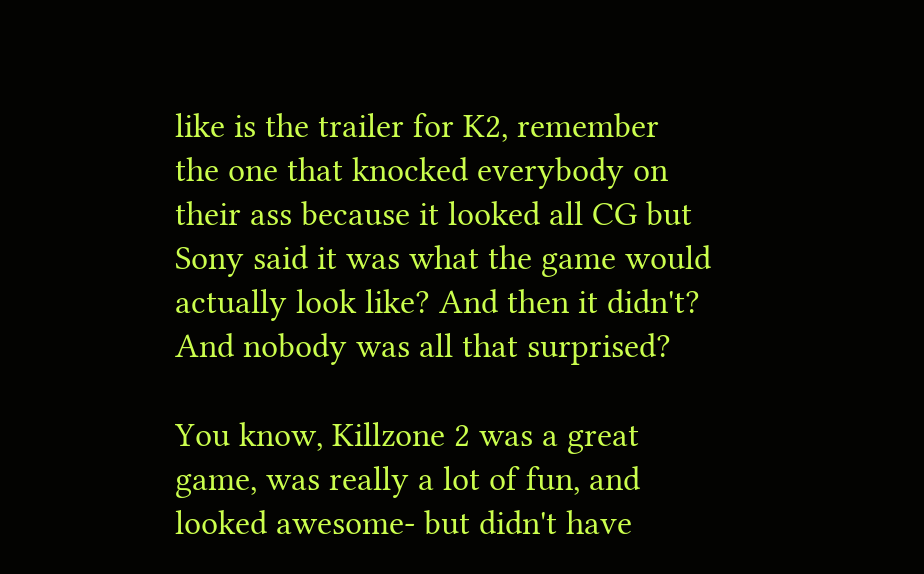like is the trailer for K2, remember the one that knocked everybody on their ass because it looked all CG but Sony said it was what the game would actually look like? And then it didn't? And nobody was all that surprised?

You know, Killzone 2 was a great game, was really a lot of fun, and looked awesome- but didn't have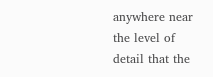anywhere near the level of detail that the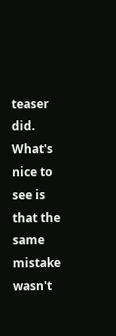teaser did. What's nice to see is that the same mistake wasn't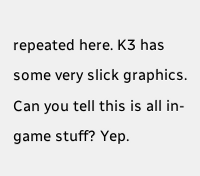repeated here. K3 has some very slick graphics. Can you tell this is all in-game stuff? Yep.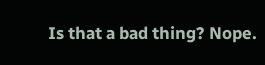Is that a bad thing? Nope.